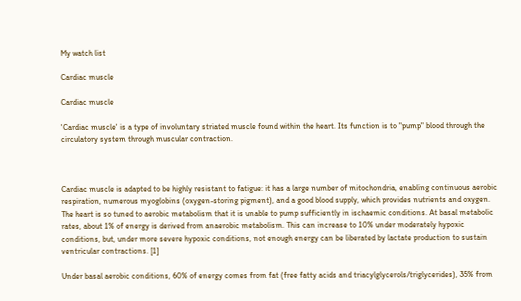My watch list

Cardiac muscle

Cardiac muscle

'Cardiac muscle' is a type of involuntary striated muscle found within the heart. Its function is to "pump" blood through the circulatory system through muscular contraction.



Cardiac muscle is adapted to be highly resistant to fatigue: it has a large number of mitochondria, enabling continuous aerobic respiration, numerous myoglobins (oxygen-storing pigment), and a good blood supply, which provides nutrients and oxygen. The heart is so tuned to aerobic metabolism that it is unable to pump sufficiently in ischaemic conditions. At basal metabolic rates, about 1% of energy is derived from anaerobic metabolism. This can increase to 10% under moderately hypoxic conditions, but, under more severe hypoxic conditions, not enough energy can be liberated by lactate production to sustain ventricular contractions. [1]

Under basal aerobic conditions, 60% of energy comes from fat (free fatty acids and triacylglycerols/triglycerides), 35% from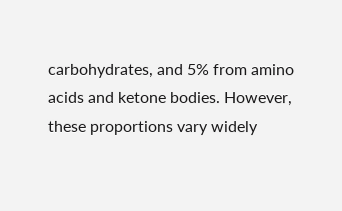carbohydrates, and 5% from amino acids and ketone bodies. However, these proportions vary widely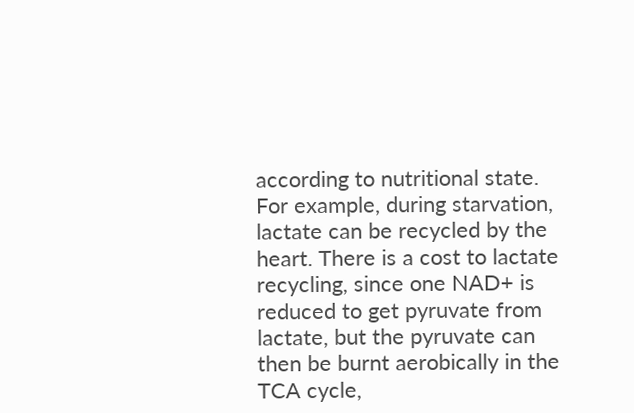according to nutritional state. For example, during starvation, lactate can be recycled by the heart. There is a cost to lactate recycling, since one NAD+ is reduced to get pyruvate from lactate, but the pyruvate can then be burnt aerobically in the TCA cycle,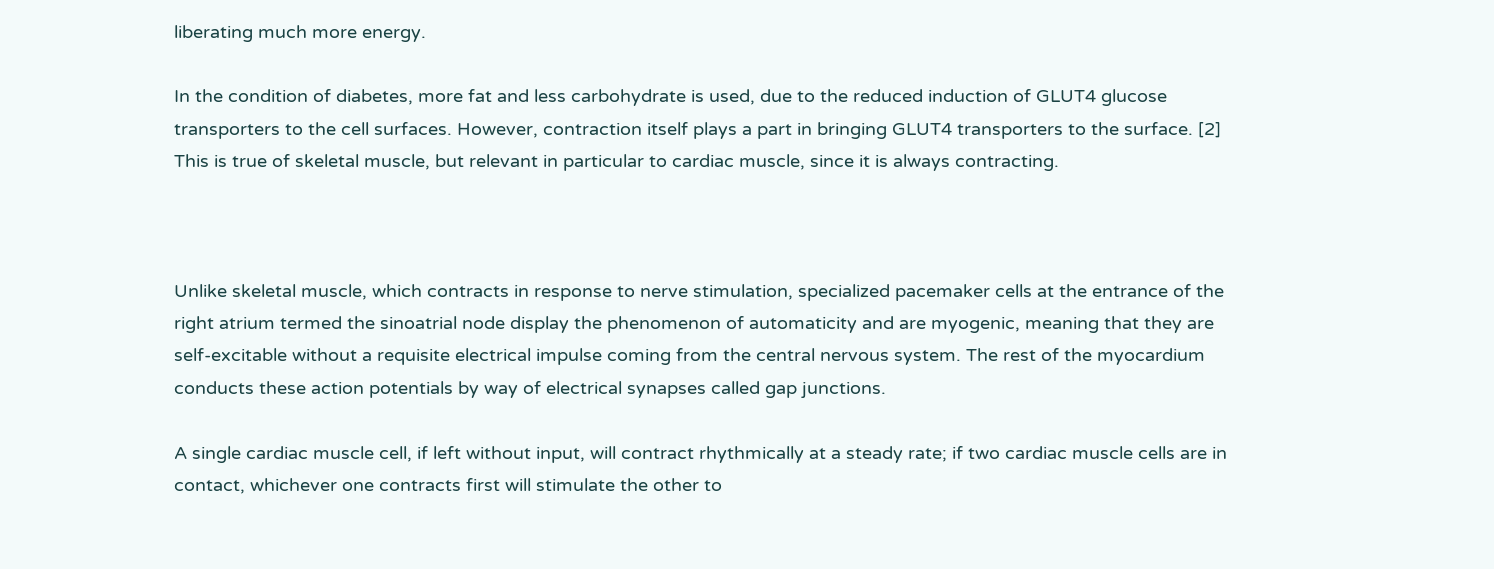liberating much more energy.

In the condition of diabetes, more fat and less carbohydrate is used, due to the reduced induction of GLUT4 glucose transporters to the cell surfaces. However, contraction itself plays a part in bringing GLUT4 transporters to the surface. [2] This is true of skeletal muscle, but relevant in particular to cardiac muscle, since it is always contracting.



Unlike skeletal muscle, which contracts in response to nerve stimulation, specialized pacemaker cells at the entrance of the right atrium termed the sinoatrial node display the phenomenon of automaticity and are myogenic, meaning that they are self-excitable without a requisite electrical impulse coming from the central nervous system. The rest of the myocardium conducts these action potentials by way of electrical synapses called gap junctions.

A single cardiac muscle cell, if left without input, will contract rhythmically at a steady rate; if two cardiac muscle cells are in contact, whichever one contracts first will stimulate the other to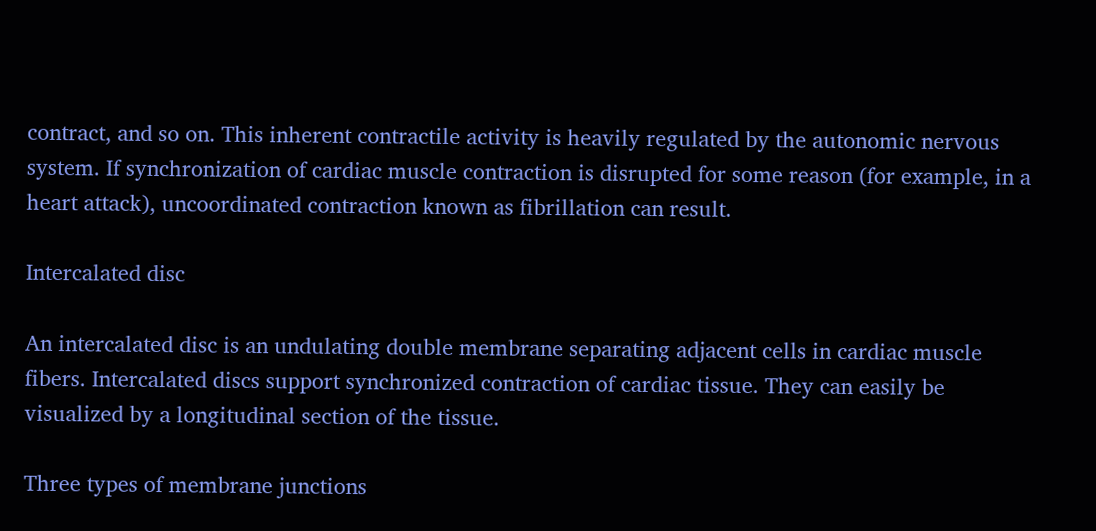contract, and so on. This inherent contractile activity is heavily regulated by the autonomic nervous system. If synchronization of cardiac muscle contraction is disrupted for some reason (for example, in a heart attack), uncoordinated contraction known as fibrillation can result.

Intercalated disc

An intercalated disc is an undulating double membrane separating adjacent cells in cardiac muscle fibers. Intercalated discs support synchronized contraction of cardiac tissue. They can easily be visualized by a longitudinal section of the tissue.

Three types of membrane junctions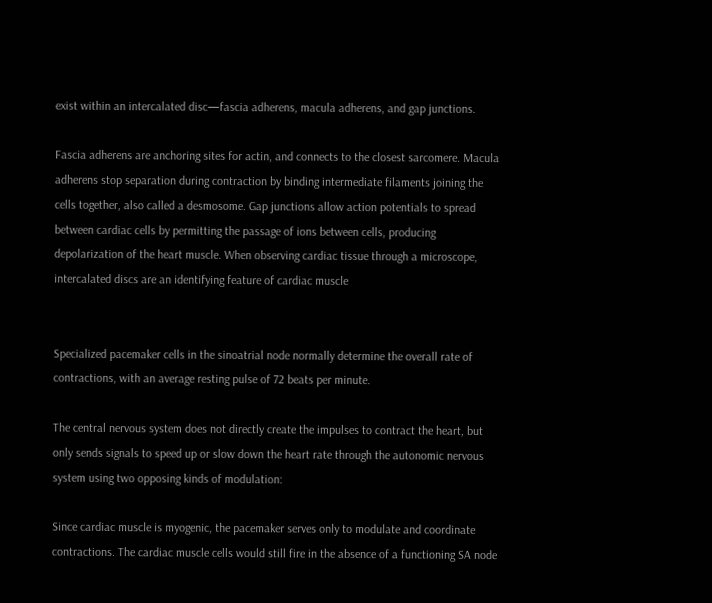exist within an intercalated disc—fascia adherens, macula adherens, and gap junctions.

Fascia adherens are anchoring sites for actin, and connects to the closest sarcomere. Macula adherens stop separation during contraction by binding intermediate filaments joining the cells together, also called a desmosome. Gap junctions allow action potentials to spread between cardiac cells by permitting the passage of ions between cells, producing depolarization of the heart muscle. When observing cardiac tissue through a microscope, intercalated discs are an identifying feature of cardiac muscle


Specialized pacemaker cells in the sinoatrial node normally determine the overall rate of contractions, with an average resting pulse of 72 beats per minute.

The central nervous system does not directly create the impulses to contract the heart, but only sends signals to speed up or slow down the heart rate through the autonomic nervous system using two opposing kinds of modulation:

Since cardiac muscle is myogenic, the pacemaker serves only to modulate and coordinate contractions. The cardiac muscle cells would still fire in the absence of a functioning SA node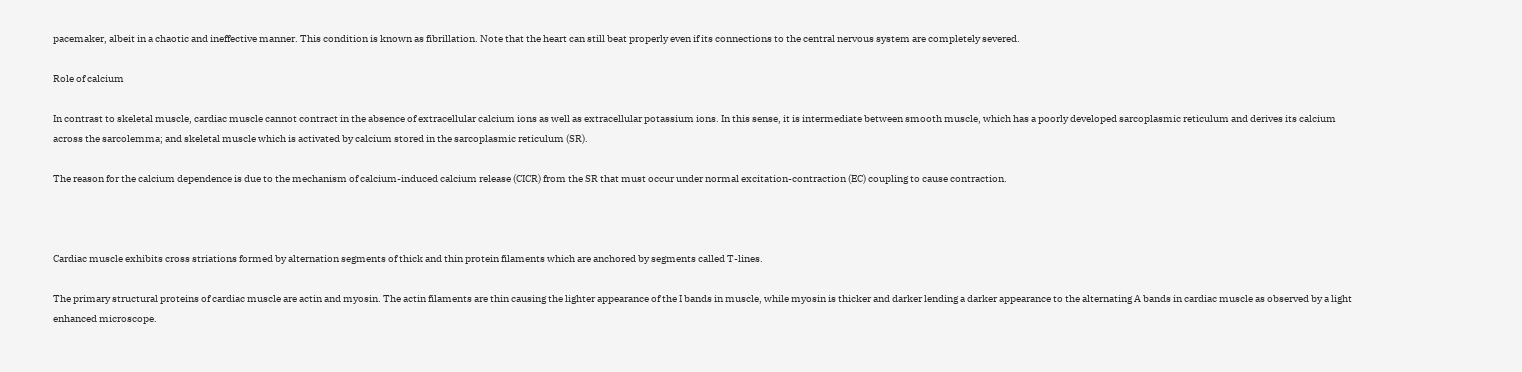pacemaker, albeit in a chaotic and ineffective manner. This condition is known as fibrillation. Note that the heart can still beat properly even if its connections to the central nervous system are completely severed.

Role of calcium

In contrast to skeletal muscle, cardiac muscle cannot contract in the absence of extracellular calcium ions as well as extracellular potassium ions. In this sense, it is intermediate between smooth muscle, which has a poorly developed sarcoplasmic reticulum and derives its calcium across the sarcolemma; and skeletal muscle which is activated by calcium stored in the sarcoplasmic reticulum (SR).

The reason for the calcium dependence is due to the mechanism of calcium-induced calcium release (CICR) from the SR that must occur under normal excitation-contraction (EC) coupling to cause contraction.



Cardiac muscle exhibits cross striations formed by alternation segments of thick and thin protein filaments which are anchored by segments called T-lines.

The primary structural proteins of cardiac muscle are actin and myosin. The actin filaments are thin causing the lighter appearance of the I bands in muscle, while myosin is thicker and darker lending a darker appearance to the alternating A bands in cardiac muscle as observed by a light enhanced microscope.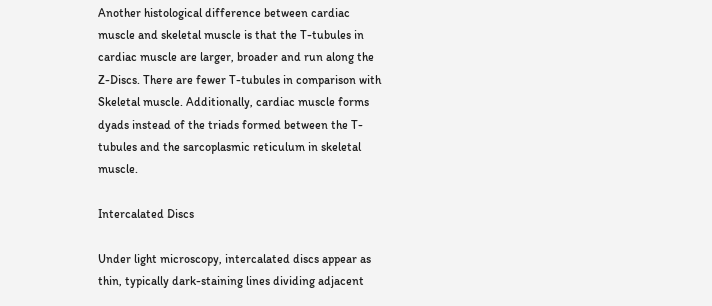Another histological difference between cardiac muscle and skeletal muscle is that the T-tubules in cardiac muscle are larger, broader and run along the Z-Discs. There are fewer T-tubules in comparison with Skeletal muscle. Additionally, cardiac muscle forms dyads instead of the triads formed between the T-tubules and the sarcoplasmic reticulum in skeletal muscle.

Intercalated Discs

Under light microscopy, intercalated discs appear as thin, typically dark-staining lines dividing adjacent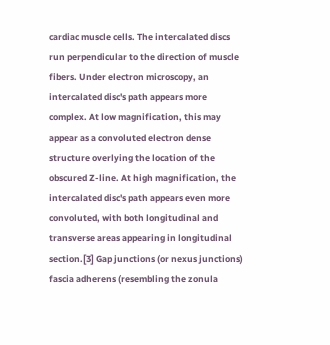cardiac muscle cells. The intercalated discs run perpendicular to the direction of muscle fibers. Under electron microscopy, an intercalated disc's path appears more complex. At low magnification, this may appear as a convoluted electron dense structure overlying the location of the obscured Z-line. At high magnification, the intercalated disc's path appears even more convoluted, with both longitudinal and transverse areas appearing in longitudinal section.[3] Gap junctions (or nexus junctions) fascia adherens (resembling the zonula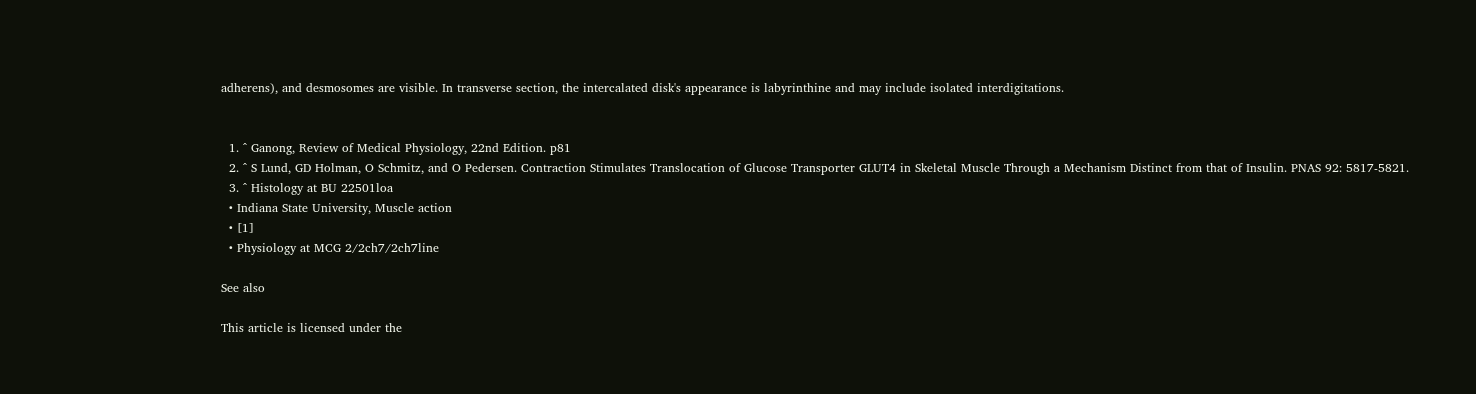adherens), and desmosomes are visible. In transverse section, the intercalated disk's appearance is labyrinthine and may include isolated interdigitations.


  1. ^ Ganong, Review of Medical Physiology, 22nd Edition. p81
  2. ^ S Lund, GD Holman, O Schmitz, and O Pedersen. Contraction Stimulates Translocation of Glucose Transporter GLUT4 in Skeletal Muscle Through a Mechanism Distinct from that of Insulin. PNAS 92: 5817-5821.
  3. ^ Histology at BU 22501loa
  • Indiana State University, Muscle action
  • [1]
  • Physiology at MCG 2/2ch7/2ch7line

See also

This article is licensed under the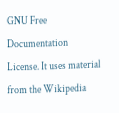GNU Free Documentation License. It uses material from the Wikipedia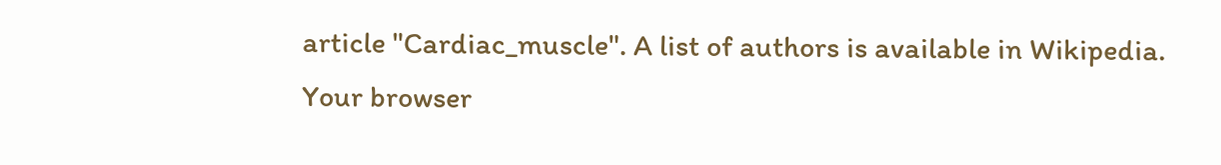article "Cardiac_muscle". A list of authors is available in Wikipedia.
Your browser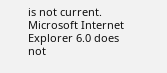is not current. Microsoft Internet Explorer 6.0 does not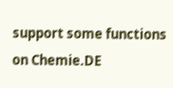support some functions on Chemie.DE